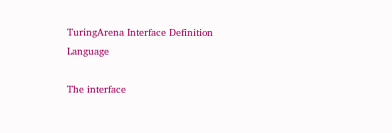TuringArena Interface Definition Language

The interface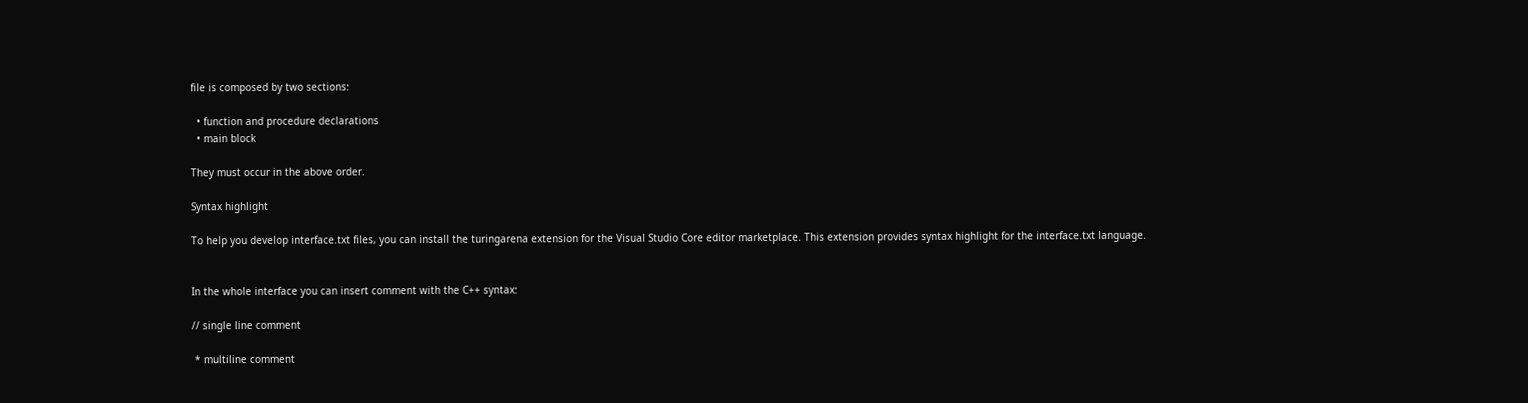file is composed by two sections:

  • function and procedure declarations
  • main block

They must occur in the above order.

Syntax highlight

To help you develop interface.txt files, you can install the turingarena extension for the Visual Studio Core editor marketplace. This extension provides syntax highlight for the interface.txt language.


In the whole interface you can insert comment with the C++ syntax:

// single line comment

 * multiline comment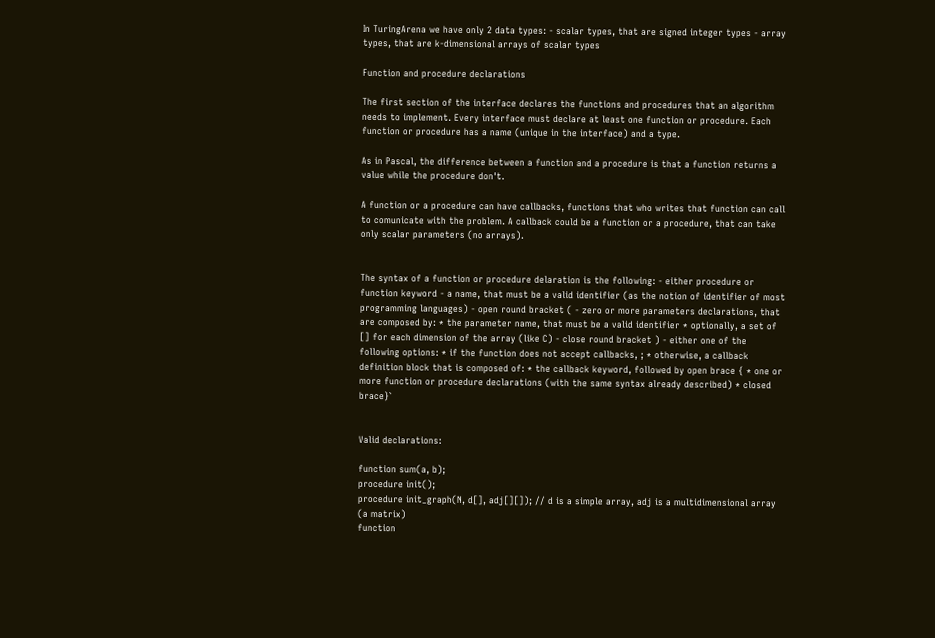In TuringArena we have only 2 data types: - scalar types, that are signed integer types - array types, that are k-dimensional arrays of scalar types

Function and procedure declarations

The first section of the interface declares the functions and procedures that an algorithm needs to implement. Every interface must declare at least one function or procedure. Each function or procedure has a name (unique in the interface) and a type.

As in Pascal, the difference between a function and a procedure is that a function returns a value while the procedure don't.

A function or a procedure can have callbacks, functions that who writes that function can call to comunicate with the problem. A callback could be a function or a procedure, that can take only scalar parameters (no arrays).


The syntax of a function or procedure delaration is the following: - either procedure or function keyword - a name, that must be a valid identifier (as the notion of identifier of most programming languages) - open round bracket ( - zero or more parameters declarations, that are composed by: * the parameter name, that must be a valid identifier * optionally, a set of [] for each dimension of the array (like C) - close round bracket ) - either one of the following options: * if the function does not accept callbacks, ; * otherwise, a callback definition block that is composed of: * the callback keyword, followed by open brace { * one or more function or procedure declarations (with the same syntax already described) * closed brace}`


Valid declarations:

function sum(a, b);
procedure init();
procedure init_graph(N, d[], adj[][]); // d is a simple array, adj is a multidimensional array (a matrix)
function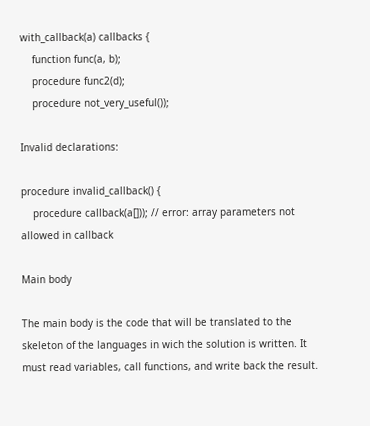with_callback(a) callbacks {
    function func(a, b);
    procedure func2(d);
    procedure not_very_useful());

Invalid declarations:

procedure invalid_callback() {
    procedure callback(a[])); // error: array parameters not allowed in callback

Main body

The main body is the code that will be translated to the skeleton of the languages in wich the solution is written. It must read variables, call functions, and write back the result.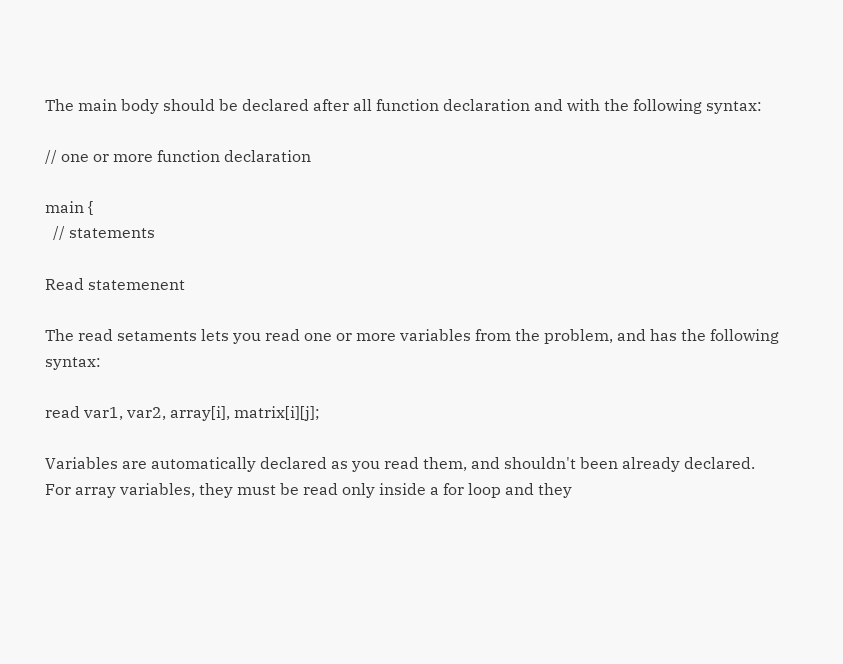The main body should be declared after all function declaration and with the following syntax:

// one or more function declaration

main {
  // statements

Read statemenent

The read setaments lets you read one or more variables from the problem, and has the following syntax:

read var1, var2, array[i], matrix[i][j];

Variables are automatically declared as you read them, and shouldn't been already declared.
For array variables, they must be read only inside a for loop and they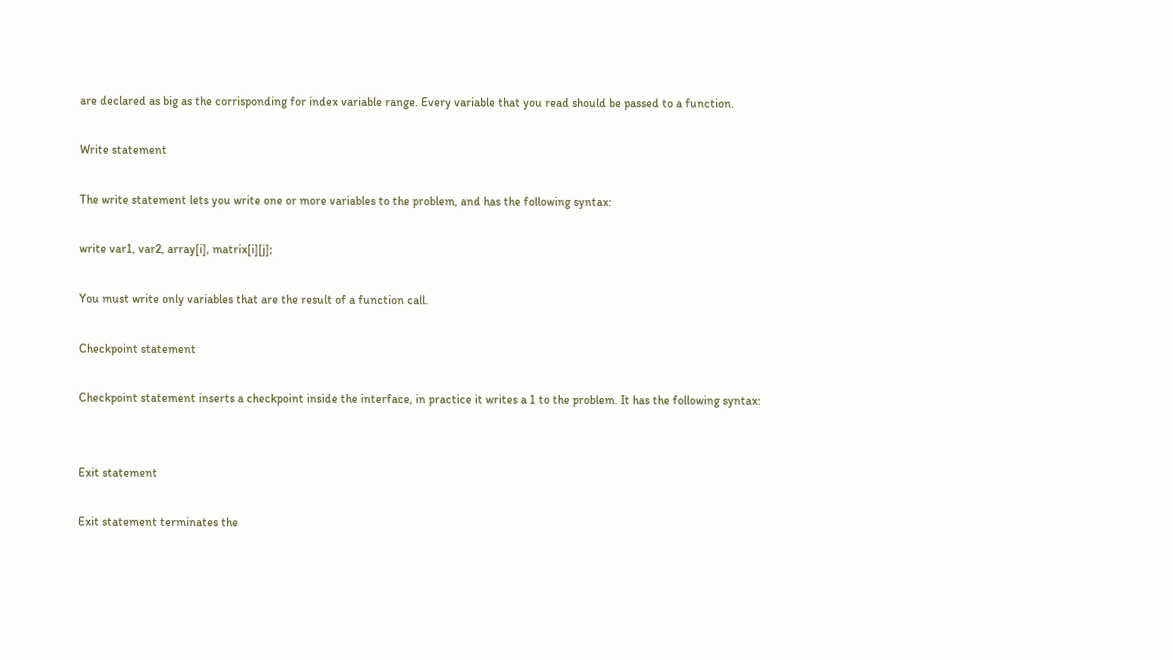are declared as big as the corrisponding for index variable range. Every variable that you read should be passed to a function.

Write statement

The write statement lets you write one or more variables to the problem, and has the following syntax:

write var1, var2, array[i], matrix[i][j];

You must write only variables that are the result of a function call.

Checkpoint statement

Checkpoint statement inserts a checkpoint inside the interface, in practice it writes a 1 to the problem. It has the following syntax:


Exit statement

Exit statement terminates the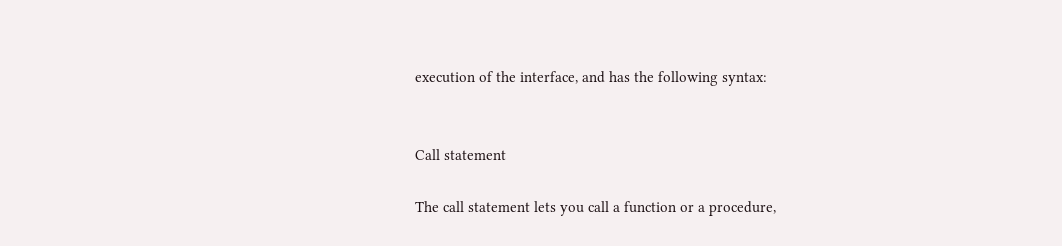execution of the interface, and has the following syntax:


Call statement

The call statement lets you call a function or a procedure,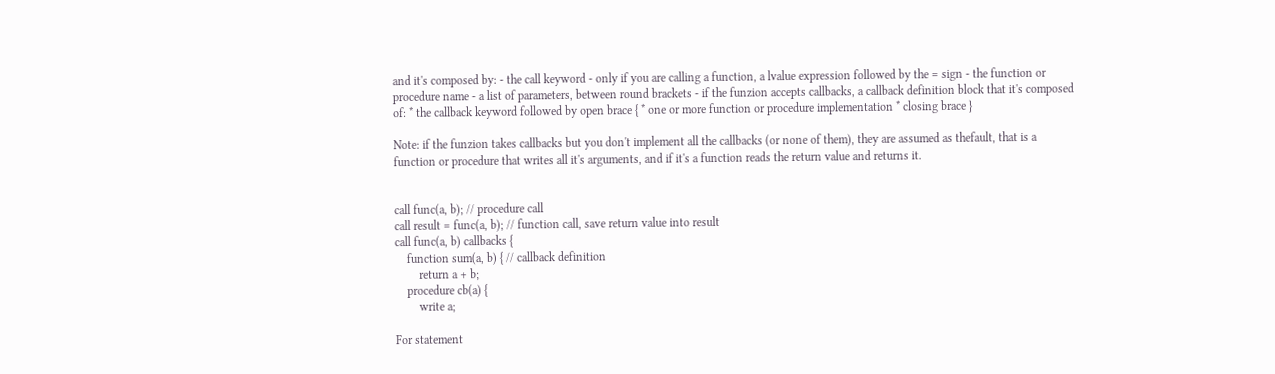and it's composed by: - the call keyword - only if you are calling a function, a lvalue expression followed by the = sign - the function or procedure name - a list of parameters, between round brackets - if the funzion accepts callbacks, a callback definition block that it's composed of: * the callback keyword followed by open brace { * one or more function or procedure implementation * closing brace }

Note: if the funzion takes callbacks but you don't implement all the callbacks (or none of them), they are assumed as thefault, that is a function or procedure that writes all it's arguments, and if it's a function reads the return value and returns it.


call func(a, b); // procedure call
call result = func(a, b); // function call, save return value into result
call func(a, b) callbacks {
    function sum(a, b) { // callback definition
        return a + b;
    procedure cb(a) {
        write a;

For statement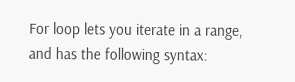For loop lets you iterate in a range, and has the following syntax: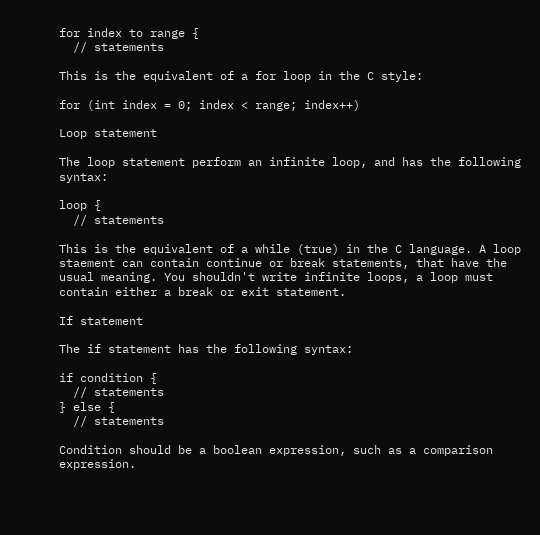for index to range {
  // statements

This is the equivalent of a for loop in the C style:

for (int index = 0; index < range; index++)

Loop statement

The loop statement perform an infinite loop, and has the following syntax:

loop {
  // statements

This is the equivalent of a while (true) in the C language. A loop staement can contain continue or break statements, that have the usual meaning. You shouldn't write infinite loops, a loop must contain either a break or exit statement.

If statement

The if statement has the following syntax:

if condition {
  // statements
} else {
  // statements

Condition should be a boolean expression, such as a comparison expression.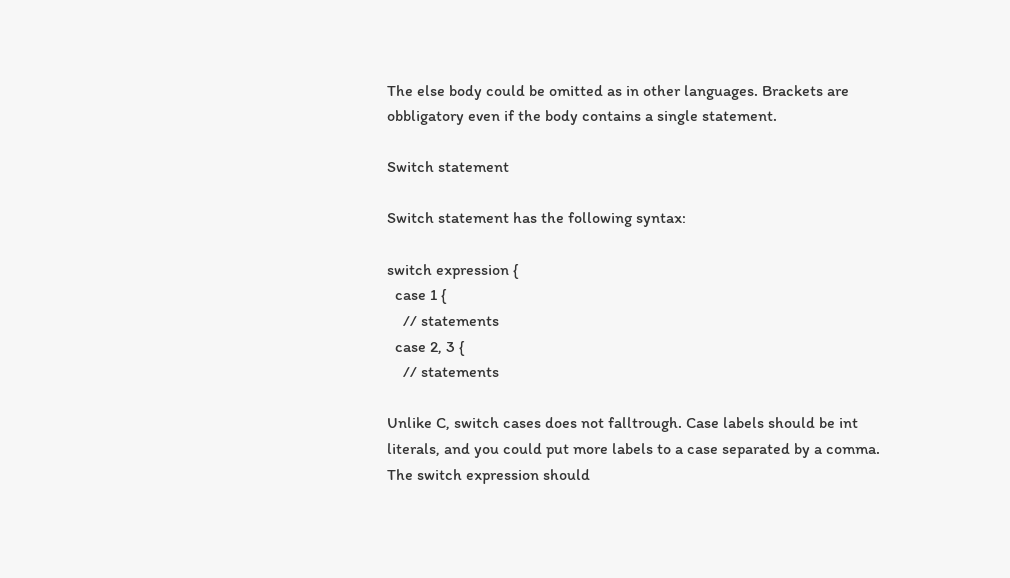The else body could be omitted as in other languages. Brackets are obbligatory even if the body contains a single statement.

Switch statement

Switch statement has the following syntax:

switch expression {
  case 1 {
    // statements
  case 2, 3 {
    // statements

Unlike C, switch cases does not falltrough. Case labels should be int literals, and you could put more labels to a case separated by a comma. The switch expression should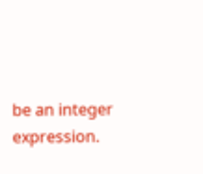be an integer expression.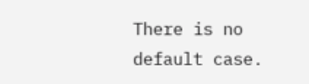There is no default case.